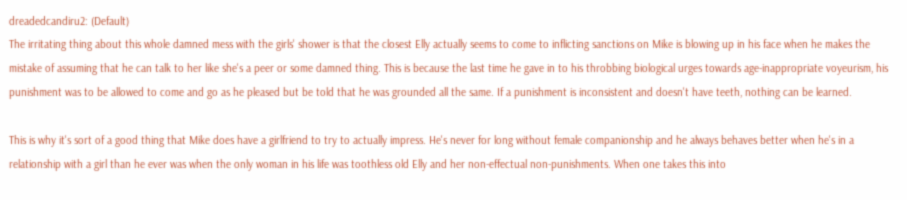dreadedcandiru2: (Default)
The irritating thing about this whole damned mess with the girls' shower is that the closest Elly actually seems to come to inflicting sanctions on Mike is blowing up in his face when he makes the mistake of assuming that he can talk to her like she's a peer or some damned thing. This is because the last time he gave in to his throbbing biological urges towards age-inappropriate voyeurism, his punishment was to be allowed to come and go as he pleased but be told that he was grounded all the same. If a punishment is inconsistent and doesn't have teeth, nothing can be learned.

This is why it's sort of a good thing that Mike does have a girlfriend to try to actually impress. He's never for long without female companionship and he always behaves better when he's in a relationship with a girl than he ever was when the only woman in his life was toothless old Elly and her non-effectual non-punishments. When one takes this into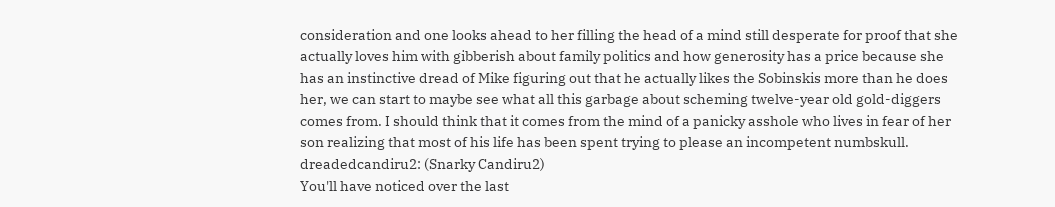consideration and one looks ahead to her filling the head of a mind still desperate for proof that she actually loves him with gibberish about family politics and how generosity has a price because she has an instinctive dread of Mike figuring out that he actually likes the Sobinskis more than he does her, we can start to maybe see what all this garbage about scheming twelve-year old gold-diggers comes from. I should think that it comes from the mind of a panicky asshole who lives in fear of her son realizing that most of his life has been spent trying to please an incompetent numbskull.
dreadedcandiru2: (Snarky Candiru2)
You'll have noticed over the last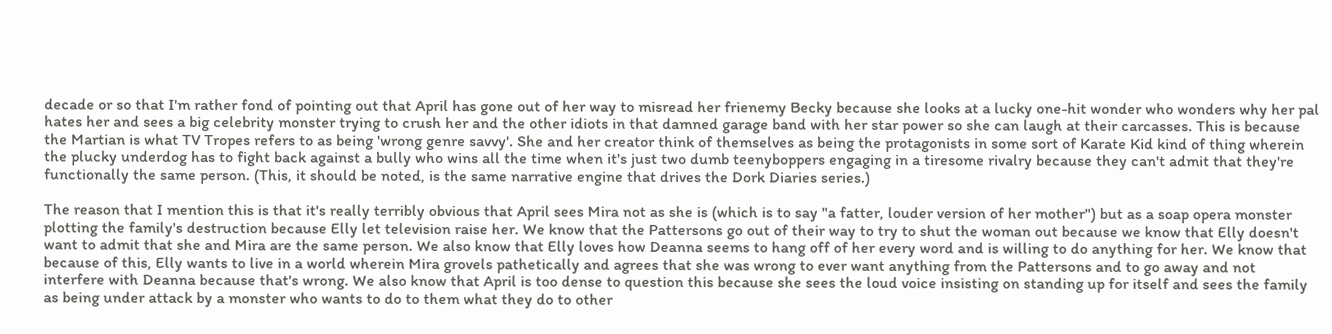decade or so that I'm rather fond of pointing out that April has gone out of her way to misread her frienemy Becky because she looks at a lucky one-hit wonder who wonders why her pal hates her and sees a big celebrity monster trying to crush her and the other idiots in that damned garage band with her star power so she can laugh at their carcasses. This is because the Martian is what TV Tropes refers to as being 'wrong genre savvy'. She and her creator think of themselves as being the protagonists in some sort of Karate Kid kind of thing wherein the plucky underdog has to fight back against a bully who wins all the time when it's just two dumb teenyboppers engaging in a tiresome rivalry because they can't admit that they're functionally the same person. (This, it should be noted, is the same narrative engine that drives the Dork Diaries series.)

The reason that I mention this is that it's really terribly obvious that April sees Mira not as she is (which is to say "a fatter, louder version of her mother") but as a soap opera monster plotting the family's destruction because Elly let television raise her. We know that the Pattersons go out of their way to try to shut the woman out because we know that Elly doesn't want to admit that she and Mira are the same person. We also know that Elly loves how Deanna seems to hang off of her every word and is willing to do anything for her. We know that because of this, Elly wants to live in a world wherein Mira grovels pathetically and agrees that she was wrong to ever want anything from the Pattersons and to go away and not interfere with Deanna because that's wrong. We also know that April is too dense to question this because she sees the loud voice insisting on standing up for itself and sees the family as being under attack by a monster who wants to do to them what they do to other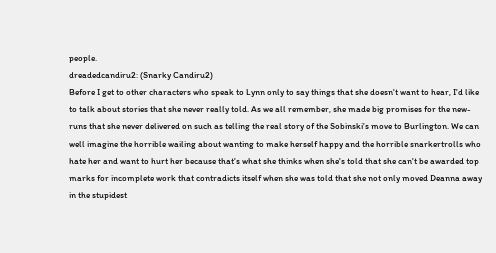people.
dreadedcandiru2: (Snarky Candiru2)
Before I get to other characters who speak to Lynn only to say things that she doesn't want to hear, I'd like to talk about stories that she never really told. As we all remember, she made big promises for the new-runs that she never delivered on such as telling the real story of the Sobinski's move to Burlington. We can well imagine the horrible wailing about wanting to make herself happy and the horrible snarkertrolls who hate her and want to hurt her because that's what she thinks when she's told that she can't be awarded top marks for incomplete work that contradicts itself when she was told that she not only moved Deanna away in the stupidest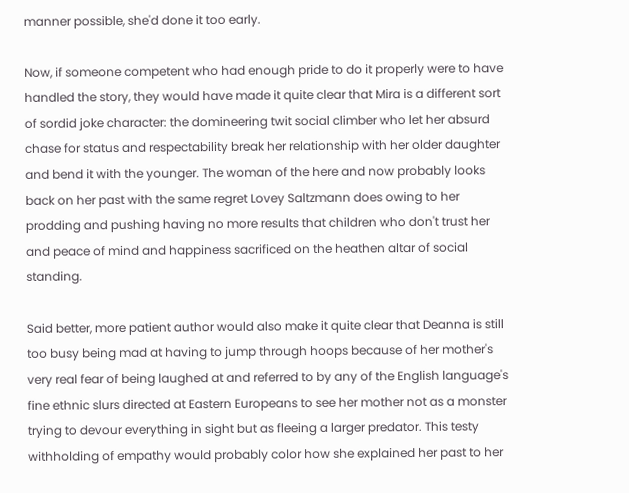manner possible, she'd done it too early.

Now, if someone competent who had enough pride to do it properly were to have handled the story, they would have made it quite clear that Mira is a different sort of sordid joke character: the domineering twit social climber who let her absurd chase for status and respectability break her relationship with her older daughter and bend it with the younger. The woman of the here and now probably looks back on her past with the same regret Lovey Saltzmann does owing to her prodding and pushing having no more results that children who don't trust her and peace of mind and happiness sacrificed on the heathen altar of social standing.

Said better, more patient author would also make it quite clear that Deanna is still too busy being mad at having to jump through hoops because of her mother's very real fear of being laughed at and referred to by any of the English language's fine ethnic slurs directed at Eastern Europeans to see her mother not as a monster trying to devour everything in sight but as fleeing a larger predator. This testy withholding of empathy would probably color how she explained her past to her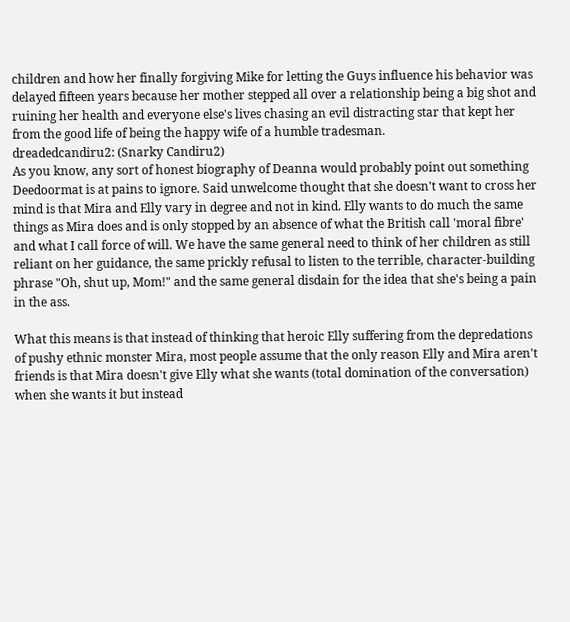children and how her finally forgiving Mike for letting the Guys influence his behavior was delayed fifteen years because her mother stepped all over a relationship being a big shot and ruining her health and everyone else's lives chasing an evil distracting star that kept her from the good life of being the happy wife of a humble tradesman.
dreadedcandiru2: (Snarky Candiru2)
As you know, any sort of honest biography of Deanna would probably point out something Deedoormat is at pains to ignore. Said unwelcome thought that she doesn't want to cross her mind is that Mira and Elly vary in degree and not in kind. Elly wants to do much the same things as Mira does and is only stopped by an absence of what the British call 'moral fibre' and what I call force of will. We have the same general need to think of her children as still reliant on her guidance, the same prickly refusal to listen to the terrible, character-building phrase "Oh, shut up, Mom!" and the same general disdain for the idea that she's being a pain in the ass.

What this means is that instead of thinking that heroic Elly suffering from the depredations of pushy ethnic monster Mira, most people assume that the only reason Elly and Mira aren't friends is that Mira doesn't give Elly what she wants (total domination of the conversation) when she wants it but instead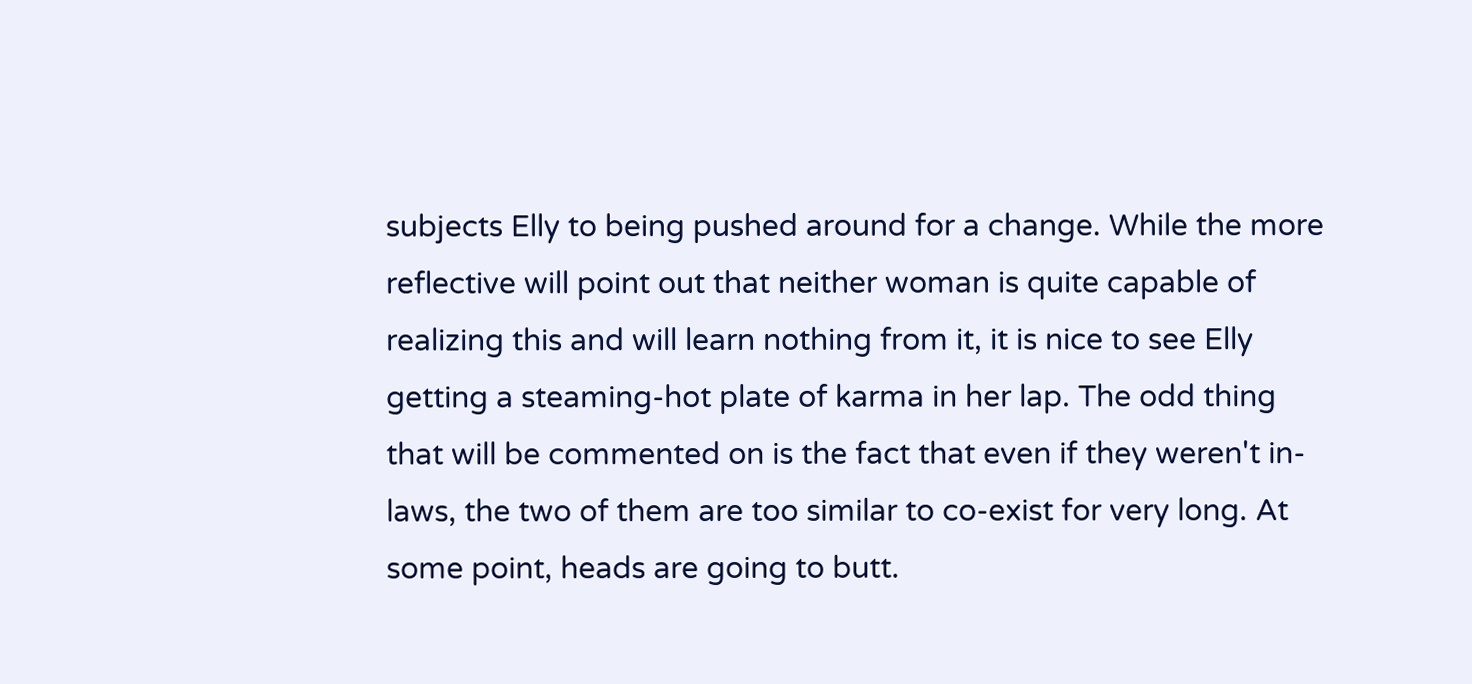subjects Elly to being pushed around for a change. While the more reflective will point out that neither woman is quite capable of realizing this and will learn nothing from it, it is nice to see Elly getting a steaming-hot plate of karma in her lap. The odd thing that will be commented on is the fact that even if they weren't in-laws, the two of them are too similar to co-exist for very long. At some point, heads are going to butt.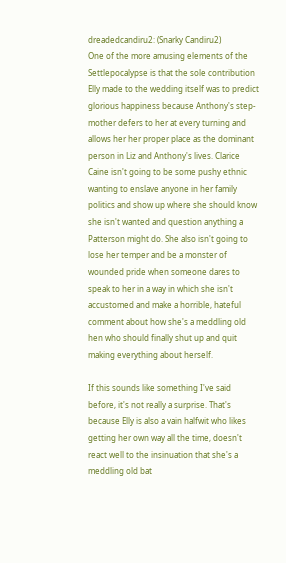dreadedcandiru2: (Snarky Candiru2)
One of the more amusing elements of the Settlepocalypse is that the sole contribution Elly made to the wedding itself was to predict glorious happiness because Anthony's step-mother defers to her at every turning and allows her her proper place as the dominant person in Liz and Anthony's lives. Clarice Caine isn't going to be some pushy ethnic wanting to enslave anyone in her family politics and show up where she should know she isn't wanted and question anything a Patterson might do. She also isn't going to lose her temper and be a monster of wounded pride when someone dares to speak to her in a way in which she isn't accustomed and make a horrible, hateful comment about how she's a meddling old hen who should finally shut up and quit making everything about herself.

If this sounds like something I've said before, it's not really a surprise. That's because Elly is also a vain halfwit who likes getting her own way all the time, doesn't react well to the insinuation that she's a meddling old bat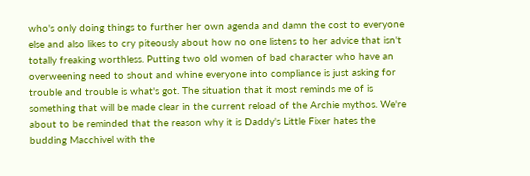who's only doing things to further her own agenda and damn the cost to everyone else and also likes to cry piteously about how no one listens to her advice that isn't totally freaking worthless. Putting two old women of bad character who have an overweening need to shout and whine everyone into compliance is just asking for trouble and trouble is what's got. The situation that it most reminds me of is something that will be made clear in the current reload of the Archie mythos. We're about to be reminded that the reason why it is Daddy's Little Fixer hates the budding Macchivel with the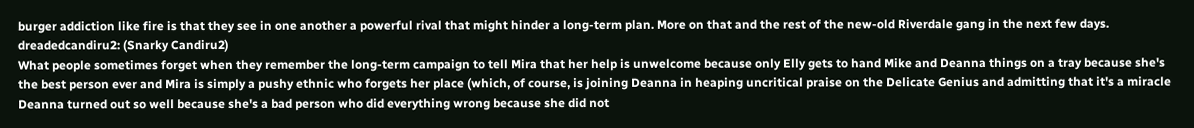burger addiction like fire is that they see in one another a powerful rival that might hinder a long-term plan. More on that and the rest of the new-old Riverdale gang in the next few days.
dreadedcandiru2: (Snarky Candiru2)
What people sometimes forget when they remember the long-term campaign to tell Mira that her help is unwelcome because only Elly gets to hand Mike and Deanna things on a tray because she's the best person ever and Mira is simply a pushy ethnic who forgets her place (which, of course, is joining Deanna in heaping uncritical praise on the Delicate Genius and admitting that it's a miracle Deanna turned out so well because she's a bad person who did everything wrong because she did not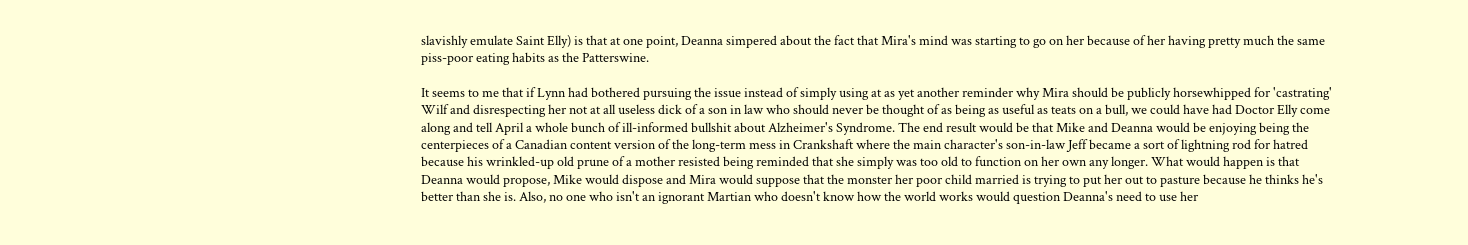slavishly emulate Saint Elly) is that at one point, Deanna simpered about the fact that Mira's mind was starting to go on her because of her having pretty much the same piss-poor eating habits as the Patterswine.

It seems to me that if Lynn had bothered pursuing the issue instead of simply using at as yet another reminder why Mira should be publicly horsewhipped for 'castrating' Wilf and disrespecting her not at all useless dick of a son in law who should never be thought of as being as useful as teats on a bull, we could have had Doctor Elly come along and tell April a whole bunch of ill-informed bullshit about Alzheimer's Syndrome. The end result would be that Mike and Deanna would be enjoying being the centerpieces of a Canadian content version of the long-term mess in Crankshaft where the main character's son-in-law Jeff became a sort of lightning rod for hatred because his wrinkled-up old prune of a mother resisted being reminded that she simply was too old to function on her own any longer. What would happen is that Deanna would propose, Mike would dispose and Mira would suppose that the monster her poor child married is trying to put her out to pasture because he thinks he's better than she is. Also, no one who isn't an ignorant Martian who doesn't know how the world works would question Deanna's need to use her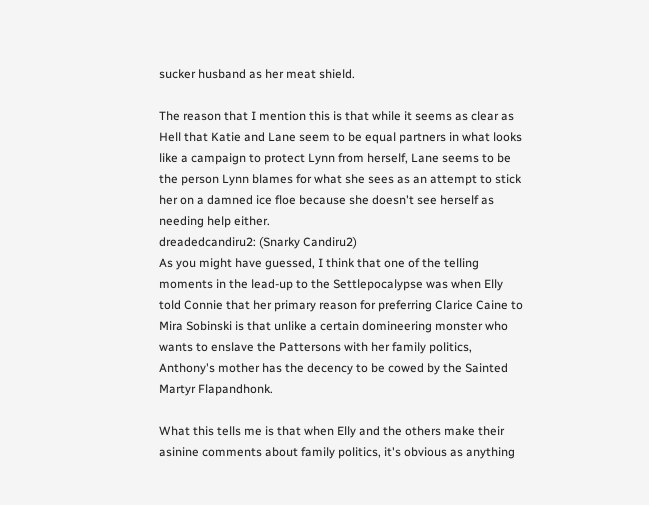sucker husband as her meat shield.

The reason that I mention this is that while it seems as clear as Hell that Katie and Lane seem to be equal partners in what looks like a campaign to protect Lynn from herself, Lane seems to be the person Lynn blames for what she sees as an attempt to stick her on a damned ice floe because she doesn't see herself as needing help either.
dreadedcandiru2: (Snarky Candiru2)
As you might have guessed, I think that one of the telling moments in the lead-up to the Settlepocalypse was when Elly told Connie that her primary reason for preferring Clarice Caine to Mira Sobinski is that unlike a certain domineering monster who wants to enslave the Pattersons with her family politics, Anthony's mother has the decency to be cowed by the Sainted Martyr Flapandhonk.

What this tells me is that when Elly and the others make their asinine comments about family politics, it's obvious as anything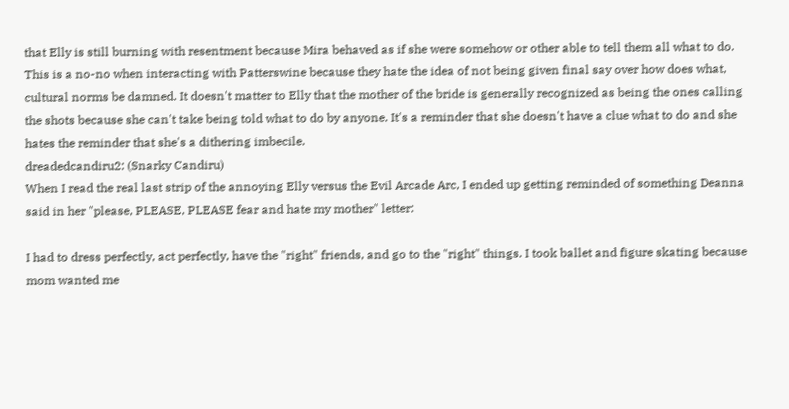that Elly is still burning with resentment because Mira behaved as if she were somehow or other able to tell them all what to do. This is a no-no when interacting with Patterswine because they hate the idea of not being given final say over how does what, cultural norms be damned. It doesn't matter to Elly that the mother of the bride is generally recognized as being the ones calling the shots because she can't take being told what to do by anyone. It's a reminder that she doesn't have a clue what to do and she hates the reminder that she's a dithering imbecile.
dreadedcandiru2: (Snarky Candiru)
When I read the real last strip of the annoying Elly versus the Evil Arcade Arc, I ended up getting reminded of something Deanna said in her "please, PLEASE, PLEASE fear and hate my mother" letter:

I had to dress perfectly, act perfectly, have the "right" friends, and go to the "right" things. I took ballet and figure skating because mom wanted me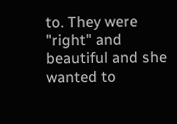to. They were "right" and beautiful and she wanted to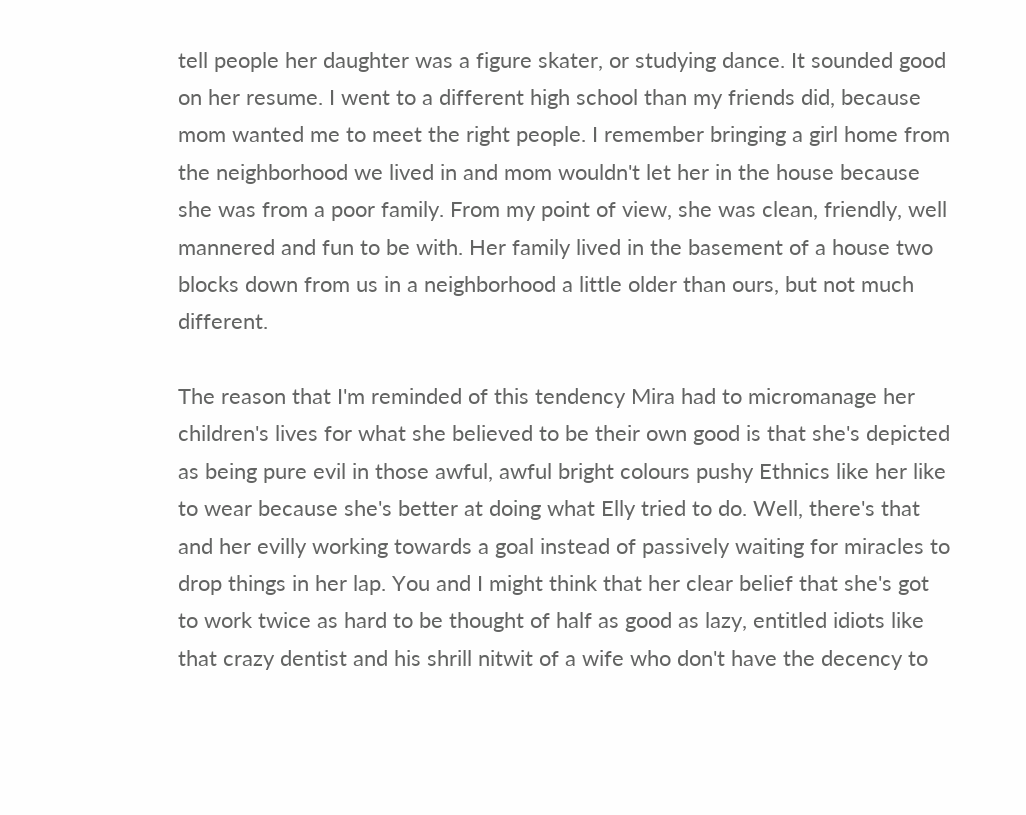tell people her daughter was a figure skater, or studying dance. It sounded good on her resume. I went to a different high school than my friends did, because mom wanted me to meet the right people. I remember bringing a girl home from the neighborhood we lived in and mom wouldn't let her in the house because she was from a poor family. From my point of view, she was clean, friendly, well mannered and fun to be with. Her family lived in the basement of a house two blocks down from us in a neighborhood a little older than ours, but not much different.

The reason that I'm reminded of this tendency Mira had to micromanage her children's lives for what she believed to be their own good is that she's depicted as being pure evil in those awful, awful bright colours pushy Ethnics like her like to wear because she's better at doing what Elly tried to do. Well, there's that and her evilly working towards a goal instead of passively waiting for miracles to drop things in her lap. You and I might think that her clear belief that she's got to work twice as hard to be thought of half as good as lazy, entitled idiots like that crazy dentist and his shrill nitwit of a wife who don't have the decency to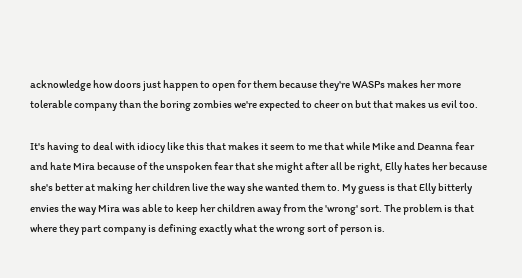acknowledge how doors just happen to open for them because they're WASPs makes her more tolerable company than the boring zombies we're expected to cheer on but that makes us evil too.

It's having to deal with idiocy like this that makes it seem to me that while Mike and Deanna fear and hate Mira because of the unspoken fear that she might after all be right, Elly hates her because she's better at making her children live the way she wanted them to. My guess is that Elly bitterly envies the way Mira was able to keep her children away from the 'wrong' sort. The problem is that where they part company is defining exactly what the wrong sort of person is.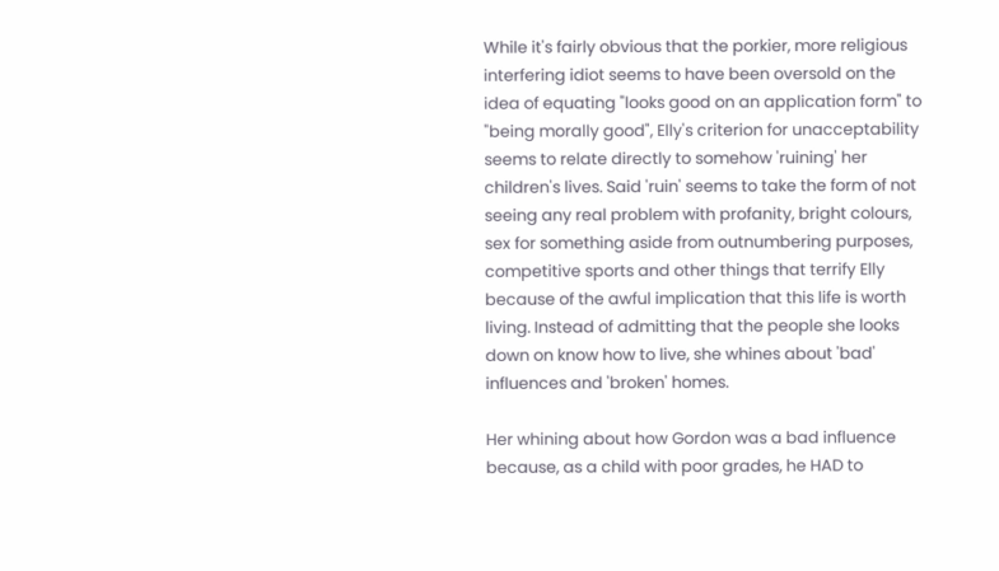While it's fairly obvious that the porkier, more religious interfering idiot seems to have been oversold on the idea of equating "looks good on an application form" to "being morally good", Elly's criterion for unacceptability seems to relate directly to somehow 'ruining' her children's lives. Said 'ruin' seems to take the form of not seeing any real problem with profanity, bright colours, sex for something aside from outnumbering purposes, competitive sports and other things that terrify Elly because of the awful implication that this life is worth living. Instead of admitting that the people she looks down on know how to live, she whines about 'bad' influences and 'broken' homes.

Her whining about how Gordon was a bad influence because, as a child with poor grades, he HAD to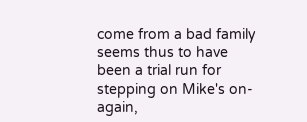come from a bad family seems thus to have been a trial run for stepping on Mike's on-again,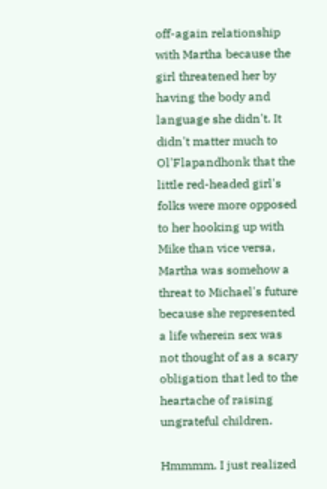off-again relationship with Martha because the girl threatened her by having the body and language she didn't. It didn't matter much to Ol'Flapandhonk that the little red-headed girl's folks were more opposed to her hooking up with Mike than vice versa, Martha was somehow a threat to Michael's future because she represented a life wherein sex was not thought of as a scary obligation that led to the heartache of raising ungrateful children.

Hmmmm. I just realized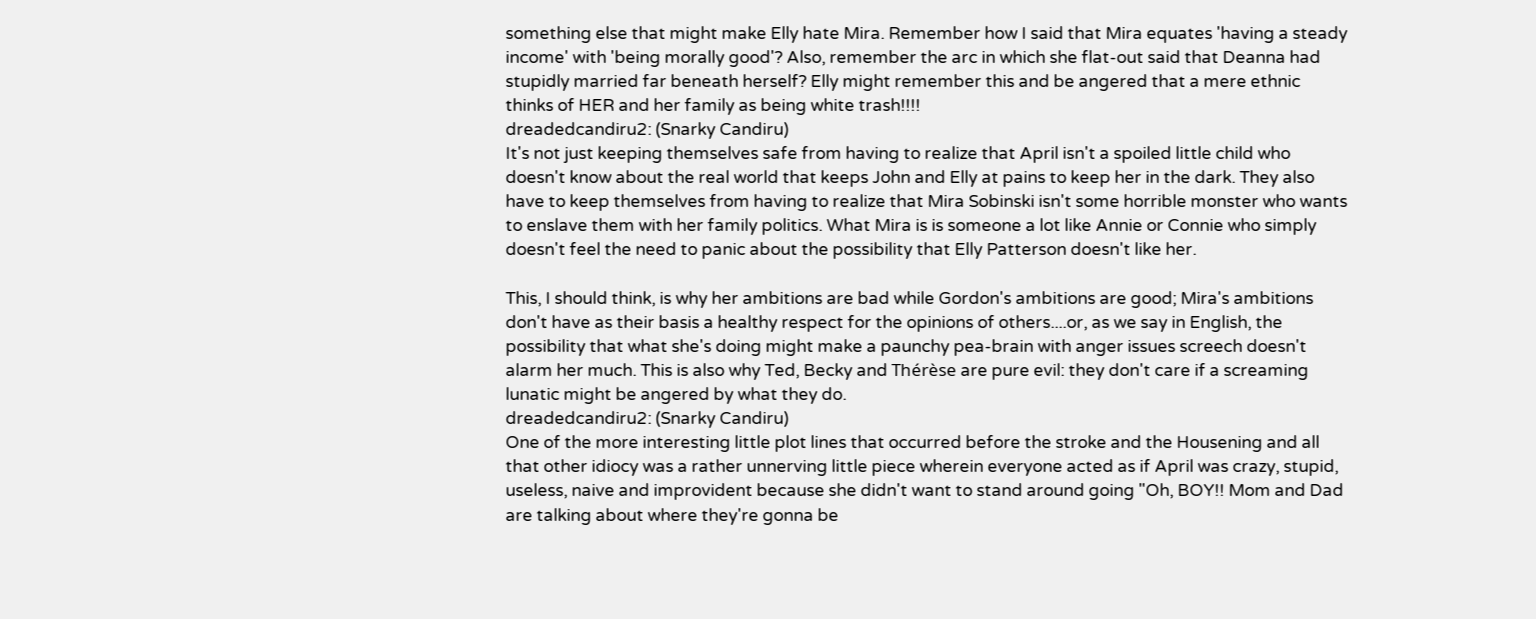something else that might make Elly hate Mira. Remember how I said that Mira equates 'having a steady income' with 'being morally good'? Also, remember the arc in which she flat-out said that Deanna had stupidly married far beneath herself? Elly might remember this and be angered that a mere ethnic thinks of HER and her family as being white trash!!!!
dreadedcandiru2: (Snarky Candiru)
It's not just keeping themselves safe from having to realize that April isn't a spoiled little child who doesn't know about the real world that keeps John and Elly at pains to keep her in the dark. They also have to keep themselves from having to realize that Mira Sobinski isn't some horrible monster who wants to enslave them with her family politics. What Mira is is someone a lot like Annie or Connie who simply doesn't feel the need to panic about the possibility that Elly Patterson doesn't like her.

This, I should think, is why her ambitions are bad while Gordon's ambitions are good; Mira's ambitions don't have as their basis a healthy respect for the opinions of others....or, as we say in English, the possibility that what she's doing might make a paunchy pea-brain with anger issues screech doesn't alarm her much. This is also why Ted, Becky and Thérèse are pure evil: they don't care if a screaming lunatic might be angered by what they do.
dreadedcandiru2: (Snarky Candiru)
One of the more interesting little plot lines that occurred before the stroke and the Housening and all that other idiocy was a rather unnerving little piece wherein everyone acted as if April was crazy, stupid, useless, naive and improvident because she didn't want to stand around going "Oh, BOY!! Mom and Dad are talking about where they're gonna be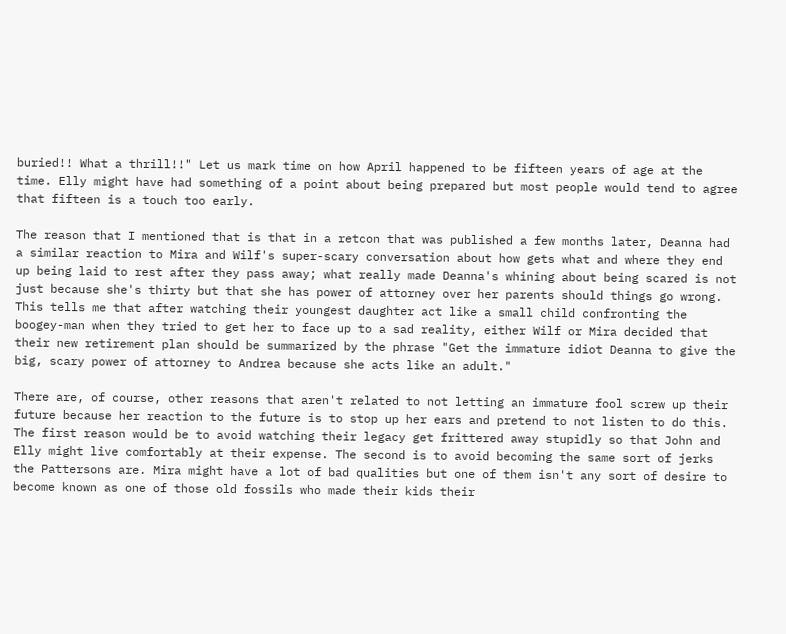buried!! What a thrill!!" Let us mark time on how April happened to be fifteen years of age at the time. Elly might have had something of a point about being prepared but most people would tend to agree that fifteen is a touch too early.

The reason that I mentioned that is that in a retcon that was published a few months later, Deanna had a similar reaction to Mira and Wilf's super-scary conversation about how gets what and where they end up being laid to rest after they pass away; what really made Deanna's whining about being scared is not just because she's thirty but that she has power of attorney over her parents should things go wrong. This tells me that after watching their youngest daughter act like a small child confronting the boogey-man when they tried to get her to face up to a sad reality, either Wilf or Mira decided that their new retirement plan should be summarized by the phrase "Get the immature idiot Deanna to give the big, scary power of attorney to Andrea because she acts like an adult."

There are, of course, other reasons that aren't related to not letting an immature fool screw up their future because her reaction to the future is to stop up her ears and pretend to not listen to do this. The first reason would be to avoid watching their legacy get frittered away stupidly so that John and Elly might live comfortably at their expense. The second is to avoid becoming the same sort of jerks the Pattersons are. Mira might have a lot of bad qualities but one of them isn't any sort of desire to become known as one of those old fossils who made their kids their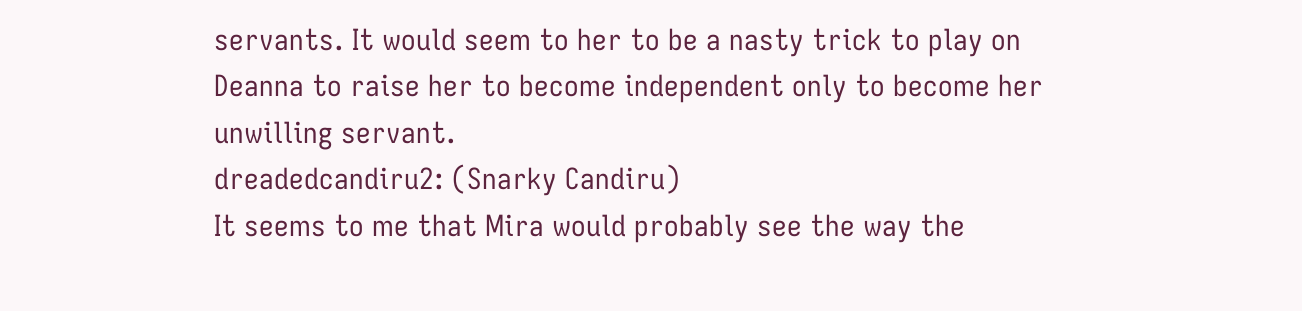servants. It would seem to her to be a nasty trick to play on Deanna to raise her to become independent only to become her unwilling servant.
dreadedcandiru2: (Snarky Candiru)
It seems to me that Mira would probably see the way the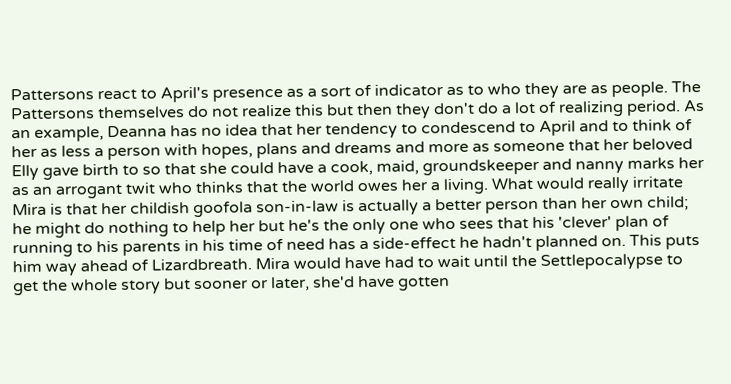Pattersons react to April's presence as a sort of indicator as to who they are as people. The Pattersons themselves do not realize this but then they don't do a lot of realizing period. As an example, Deanna has no idea that her tendency to condescend to April and to think of her as less a person with hopes, plans and dreams and more as someone that her beloved Elly gave birth to so that she could have a cook, maid, groundskeeper and nanny marks her as an arrogant twit who thinks that the world owes her a living. What would really irritate Mira is that her childish goofola son-in-law is actually a better person than her own child; he might do nothing to help her but he's the only one who sees that his 'clever' plan of running to his parents in his time of need has a side-effect he hadn't planned on. This puts him way ahead of Lizardbreath. Mira would have had to wait until the Settlepocalypse to get the whole story but sooner or later, she'd have gotten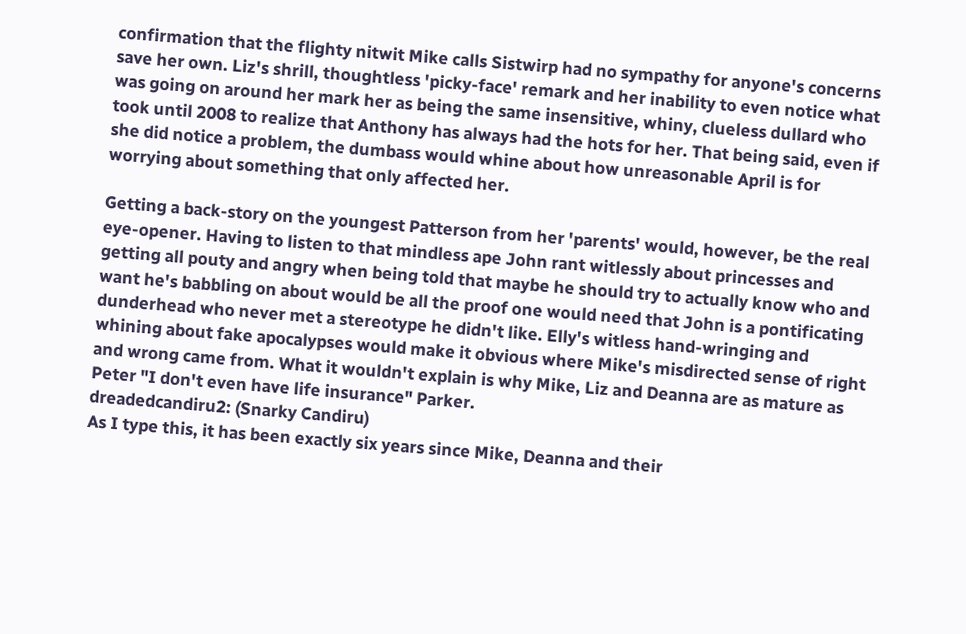confirmation that the flighty nitwit Mike calls Sistwirp had no sympathy for anyone's concerns save her own. Liz's shrill, thoughtless 'picky-face' remark and her inability to even notice what was going on around her mark her as being the same insensitive, whiny, clueless dullard who took until 2008 to realize that Anthony has always had the hots for her. That being said, even if she did notice a problem, the dumbass would whine about how unreasonable April is for worrying about something that only affected her.

Getting a back-story on the youngest Patterson from her 'parents' would, however, be the real eye-opener. Having to listen to that mindless ape John rant witlessly about princesses and getting all pouty and angry when being told that maybe he should try to actually know who and want he's babbling on about would be all the proof one would need that John is a pontificating dunderhead who never met a stereotype he didn't like. Elly's witless hand-wringing and whining about fake apocalypses would make it obvious where Mike's misdirected sense of right and wrong came from. What it wouldn't explain is why Mike, Liz and Deanna are as mature as Peter "I don't even have life insurance" Parker.
dreadedcandiru2: (Snarky Candiru)
As I type this, it has been exactly six years since Mike, Deanna and their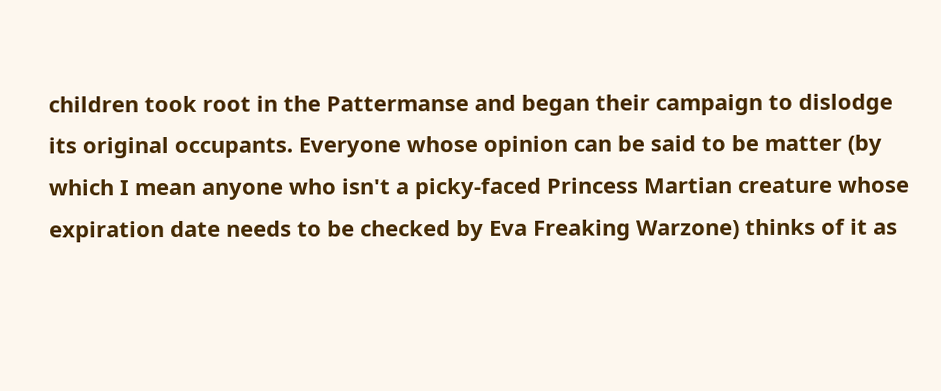children took root in the Pattermanse and began their campaign to dislodge its original occupants. Everyone whose opinion can be said to be matter (by which I mean anyone who isn't a picky-faced Princess Martian creature whose expiration date needs to be checked by Eva Freaking Warzone) thinks of it as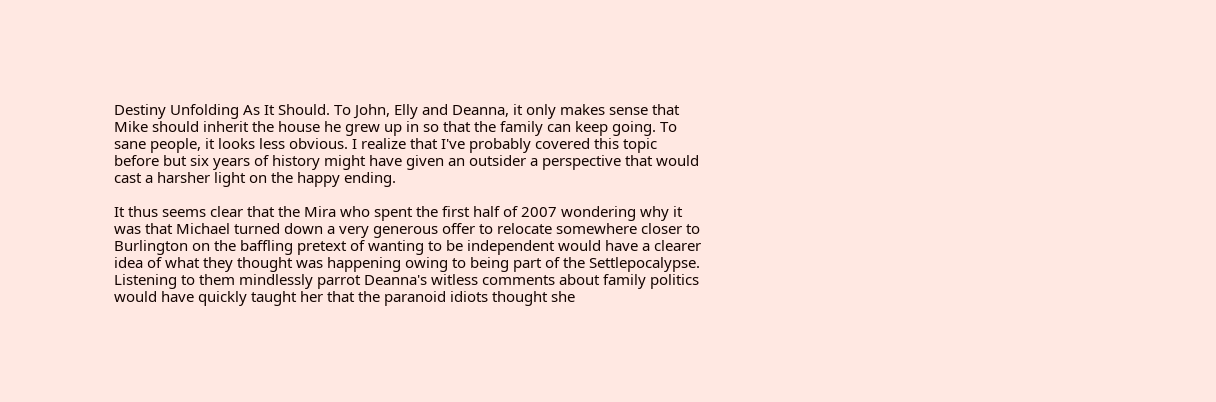Destiny Unfolding As It Should. To John, Elly and Deanna, it only makes sense that Mike should inherit the house he grew up in so that the family can keep going. To sane people, it looks less obvious. I realize that I've probably covered this topic before but six years of history might have given an outsider a perspective that would cast a harsher light on the happy ending.

It thus seems clear that the Mira who spent the first half of 2007 wondering why it was that Michael turned down a very generous offer to relocate somewhere closer to Burlington on the baffling pretext of wanting to be independent would have a clearer idea of what they thought was happening owing to being part of the Settlepocalypse. Listening to them mindlessly parrot Deanna's witless comments about family politics would have quickly taught her that the paranoid idiots thought she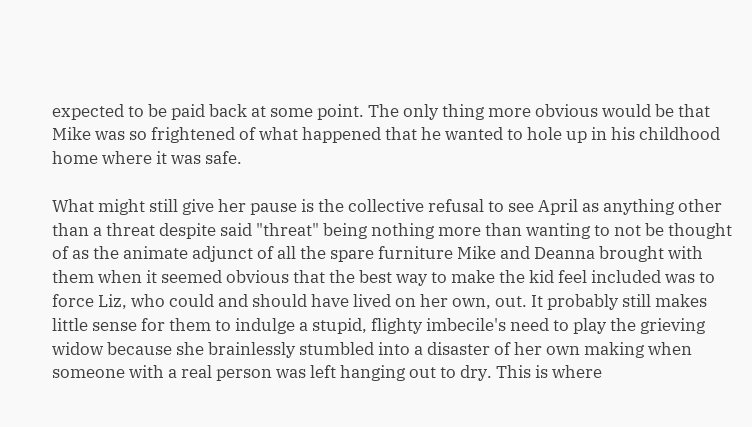expected to be paid back at some point. The only thing more obvious would be that Mike was so frightened of what happened that he wanted to hole up in his childhood home where it was safe.

What might still give her pause is the collective refusal to see April as anything other than a threat despite said "threat" being nothing more than wanting to not be thought of as the animate adjunct of all the spare furniture Mike and Deanna brought with them when it seemed obvious that the best way to make the kid feel included was to force Liz, who could and should have lived on her own, out. It probably still makes little sense for them to indulge a stupid, flighty imbecile's need to play the grieving widow because she brainlessly stumbled into a disaster of her own making when someone with a real person was left hanging out to dry. This is where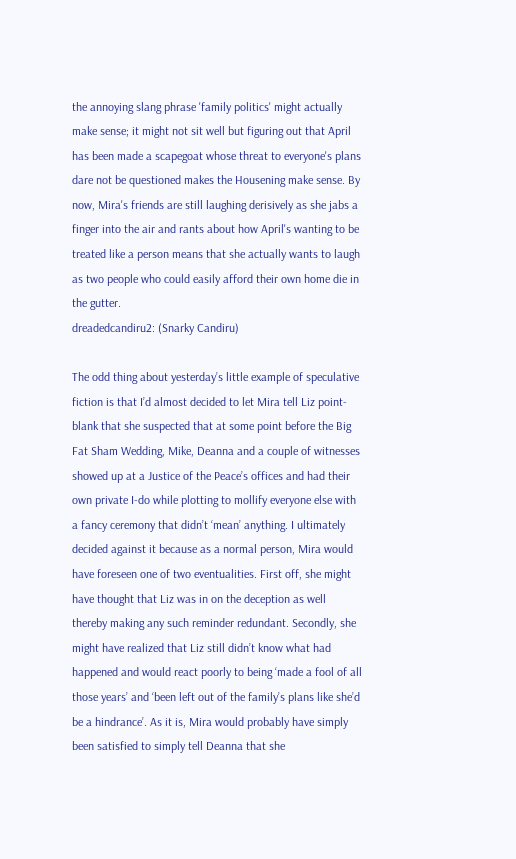the annoying slang phrase 'family politics' might actually make sense; it might not sit well but figuring out that April has been made a scapegoat whose threat to everyone's plans dare not be questioned makes the Housening make sense. By now, Mira's friends are still laughing derisively as she jabs a finger into the air and rants about how April's wanting to be treated like a person means that she actually wants to laugh as two people who could easily afford their own home die in the gutter.
dreadedcandiru2: (Snarky Candiru)

The odd thing about yesterday’s little example of speculative fiction is that I’d almost decided to let Mira tell Liz point-blank that she suspected that at some point before the Big Fat Sham Wedding, Mike, Deanna and a couple of witnesses showed up at a Justice of the Peace’s offices and had their own private I-do while plotting to mollify everyone else with a fancy ceremony that didn’t ‘mean’ anything. I ultimately decided against it because as a normal person, Mira would have foreseen one of two eventualities. First off, she might have thought that Liz was in on the deception as well thereby making any such reminder redundant. Secondly, she might have realized that Liz still didn’t know what had happened and would react poorly to being ‘made a fool of all those years’ and ‘been left out of the family’s plans like she’d be a hindrance’. As it is, Mira would probably have simply been satisfied to simply tell Deanna that she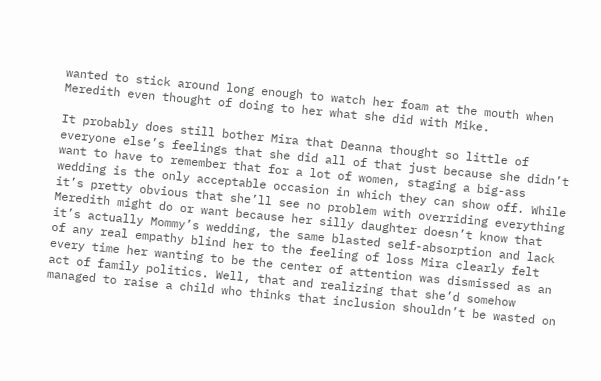wanted to stick around long enough to watch her foam at the mouth when Meredith even thought of doing to her what she did with Mike.

It probably does still bother Mira that Deanna thought so little of everyone else’s feelings that she did all of that just because she didn’t want to have to remember that for a lot of women, staging a big-ass wedding is the only acceptable occasion in which they can show off. While it’s pretty obvious that she’ll see no problem with overriding everything Meredith might do or want because her silly daughter doesn’t know that it’s actually Mommy’s wedding, the same blasted self-absorption and lack of any real empathy blind her to the feeling of loss Mira clearly felt every time her wanting to be the center of attention was dismissed as an act of family politics. Well, that and realizing that she’d somehow managed to raise a child who thinks that inclusion shouldn’t be wasted on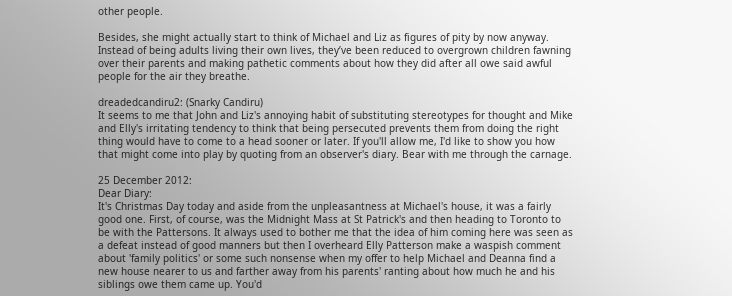other people.

Besides, she might actually start to think of Michael and Liz as figures of pity by now anyway. Instead of being adults living their own lives, they’ve been reduced to overgrown children fawning over their parents and making pathetic comments about how they did after all owe said awful people for the air they breathe.

dreadedcandiru2: (Snarky Candiru)
It seems to me that John and Liz's annoying habit of substituting stereotypes for thought and Mike and Elly's irritating tendency to think that being persecuted prevents them from doing the right thing would have to come to a head sooner or later. If you'll allow me, I'd like to show you how that might come into play by quoting from an observer's diary. Bear with me through the carnage.

25 December 2012:
Dear Diary:
It's Christmas Day today and aside from the unpleasantness at Michael's house, it was a fairly good one. First, of course, was the Midnight Mass at St Patrick's and then heading to Toronto to be with the Pattersons. It always used to bother me that the idea of him coming here was seen as a defeat instead of good manners but then I overheard Elly Patterson make a waspish comment about 'family politics' or some such nonsense when my offer to help Michael and Deanna find a new house nearer to us and farther away from his parents' ranting about how much he and his siblings owe them came up. You'd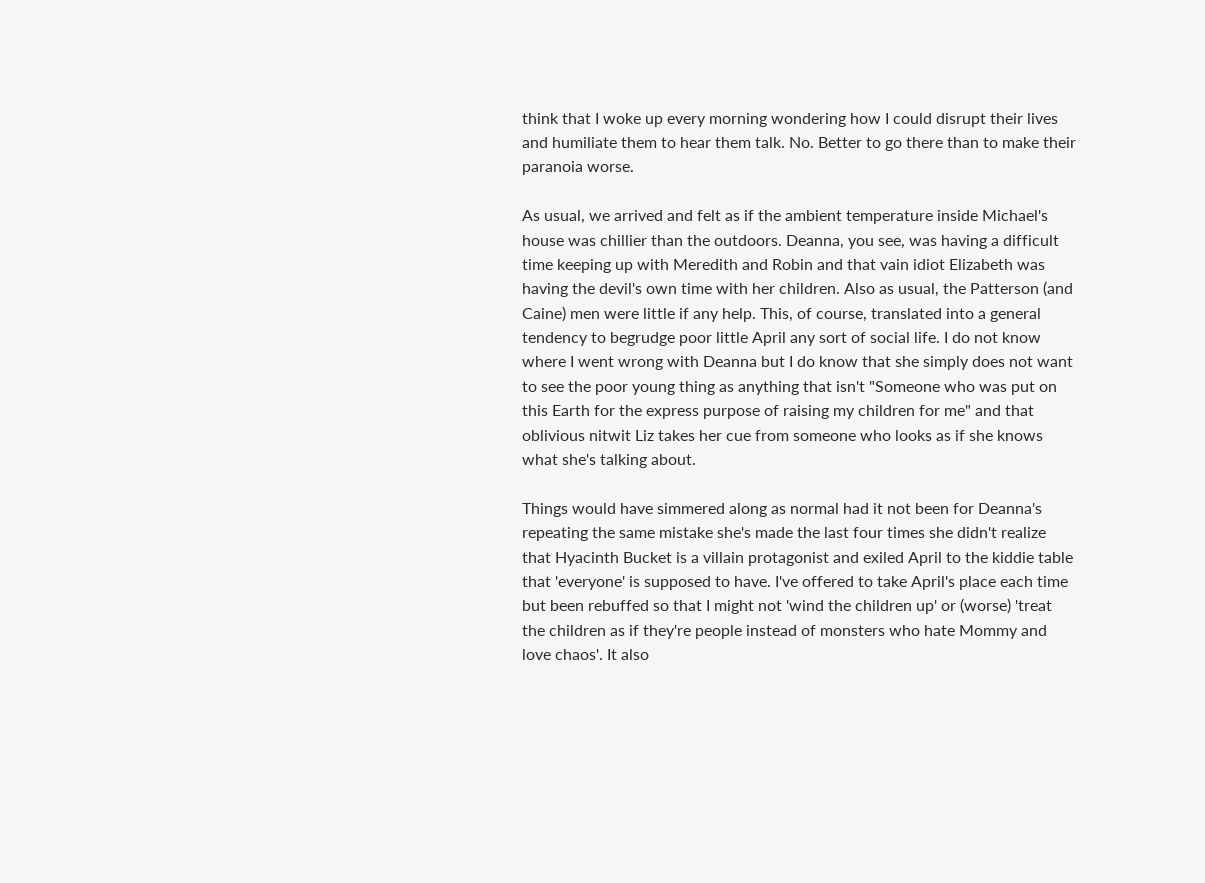think that I woke up every morning wondering how I could disrupt their lives and humiliate them to hear them talk. No. Better to go there than to make their paranoia worse.

As usual, we arrived and felt as if the ambient temperature inside Michael's house was chillier than the outdoors. Deanna, you see, was having a difficult time keeping up with Meredith and Robin and that vain idiot Elizabeth was having the devil's own time with her children. Also as usual, the Patterson (and Caine) men were little if any help. This, of course, translated into a general tendency to begrudge poor little April any sort of social life. I do not know where I went wrong with Deanna but I do know that she simply does not want to see the poor young thing as anything that isn't "Someone who was put on this Earth for the express purpose of raising my children for me" and that oblivious nitwit Liz takes her cue from someone who looks as if she knows what she's talking about.

Things would have simmered along as normal had it not been for Deanna's repeating the same mistake she's made the last four times she didn't realize that Hyacinth Bucket is a villain protagonist and exiled April to the kiddie table that 'everyone' is supposed to have. I've offered to take April's place each time but been rebuffed so that I might not 'wind the children up' or (worse) 'treat the children as if they're people instead of monsters who hate Mommy and love chaos'. It also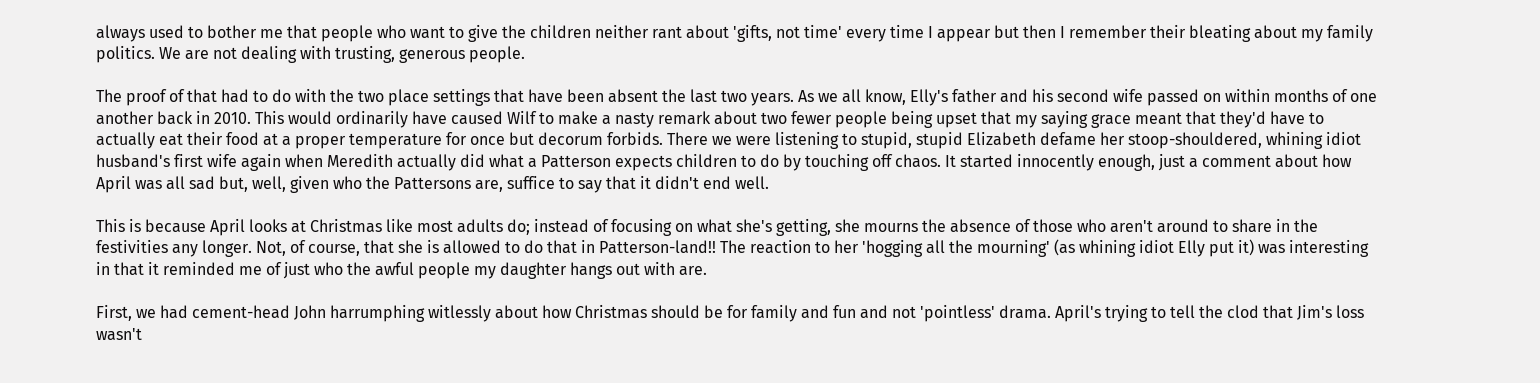always used to bother me that people who want to give the children neither rant about 'gifts, not time' every time I appear but then I remember their bleating about my family politics. We are not dealing with trusting, generous people.

The proof of that had to do with the two place settings that have been absent the last two years. As we all know, Elly's father and his second wife passed on within months of one another back in 2010. This would ordinarily have caused Wilf to make a nasty remark about two fewer people being upset that my saying grace meant that they'd have to actually eat their food at a proper temperature for once but decorum forbids. There we were listening to stupid, stupid Elizabeth defame her stoop-shouldered, whining idiot husband's first wife again when Meredith actually did what a Patterson expects children to do by touching off chaos. It started innocently enough, just a comment about how April was all sad but, well, given who the Pattersons are, suffice to say that it didn't end well.

This is because April looks at Christmas like most adults do; instead of focusing on what she's getting, she mourns the absence of those who aren't around to share in the festivities any longer. Not, of course, that she is allowed to do that in Patterson-land!! The reaction to her 'hogging all the mourning' (as whining idiot Elly put it) was interesting in that it reminded me of just who the awful people my daughter hangs out with are.

First, we had cement-head John harrumphing witlessly about how Christmas should be for family and fun and not 'pointless' drama. April's trying to tell the clod that Jim's loss wasn't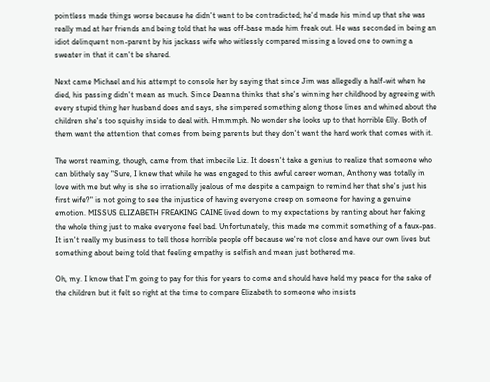pointless made things worse because he didn't want to be contradicted; he'd made his mind up that she was really mad at her friends and being told that he was off-base made him freak out. He was seconded in being an idiot delinquent non-parent by his jackass wife who witlessly compared missing a loved one to owning a sweater in that it can't be shared.

Next came Michael and his attempt to console her by saying that since Jim was allegedly a half-wit when he died, his passing didn't mean as much. Since Deanna thinks that she's winning her childhood by agreeing with every stupid thing her husband does and says, she simpered something along those lines and whined about the children she's too squishy inside to deal with. Hmmmph. No wonder she looks up to that horrible Elly. Both of them want the attention that comes from being parents but they don't want the hard work that comes with it.

The worst reaming, though, came from that imbecile Liz. It doesn't take a genius to realize that someone who can blithely say "Sure, I knew that while he was engaged to this awful career woman, Anthony was totally in love with me but why is she so irrationally jealous of me despite a campaign to remind her that she's just his first wife?" is not going to see the injustice of having everyone creep on someone for having a genuine emotion. MISSUS ELIZABETH FREAKING CAINE lived down to my expectations by ranting about her faking the whole thing just to make everyone feel bad. Unfortunately, this made me commit something of a faux-pas. It isn't really my business to tell those horrible people off because we're not close and have our own lives but something about being told that feeling empathy is selfish and mean just bothered me.

Oh, my. I know that I'm going to pay for this for years to come and should have held my peace for the sake of the children but it felt so right at the time to compare Elizabeth to someone who insists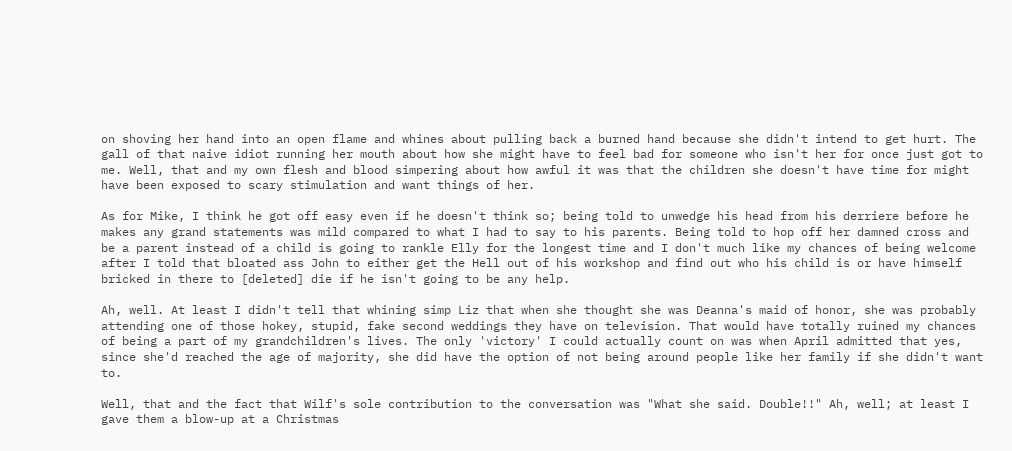on shoving her hand into an open flame and whines about pulling back a burned hand because she didn't intend to get hurt. The gall of that naive idiot running her mouth about how she might have to feel bad for someone who isn't her for once just got to me. Well, that and my own flesh and blood simpering about how awful it was that the children she doesn't have time for might have been exposed to scary stimulation and want things of her.

As for Mike, I think he got off easy even if he doesn't think so; being told to unwedge his head from his derriere before he makes any grand statements was mild compared to what I had to say to his parents. Being told to hop off her damned cross and be a parent instead of a child is going to rankle Elly for the longest time and I don't much like my chances of being welcome after I told that bloated ass John to either get the Hell out of his workshop and find out who his child is or have himself bricked in there to [deleted] die if he isn't going to be any help.

Ah, well. At least I didn't tell that whining simp Liz that when she thought she was Deanna's maid of honor, she was probably attending one of those hokey, stupid, fake second weddings they have on television. That would have totally ruined my chances of being a part of my grandchildren's lives. The only 'victory' I could actually count on was when April admitted that yes, since she'd reached the age of majority, she did have the option of not being around people like her family if she didn't want to.

Well, that and the fact that Wilf's sole contribution to the conversation was "What she said. Double!!" Ah, well; at least I gave them a blow-up at a Christmas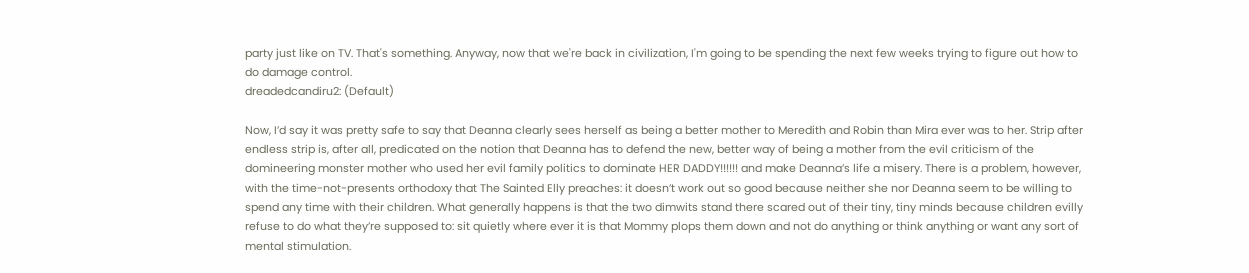party just like on TV. That's something. Anyway, now that we're back in civilization, I'm going to be spending the next few weeks trying to figure out how to do damage control.
dreadedcandiru2: (Default)

Now, I’d say it was pretty safe to say that Deanna clearly sees herself as being a better mother to Meredith and Robin than Mira ever was to her. Strip after endless strip is, after all, predicated on the notion that Deanna has to defend the new, better way of being a mother from the evil criticism of the domineering monster mother who used her evil family politics to dominate HER DADDY!!!!!! and make Deanna’s life a misery. There is a problem, however, with the time-not-presents orthodoxy that The Sainted Elly preaches: it doesn’t work out so good because neither she nor Deanna seem to be willing to spend any time with their children. What generally happens is that the two dimwits stand there scared out of their tiny, tiny minds because children evilly refuse to do what they’re supposed to: sit quietly where ever it is that Mommy plops them down and not do anything or think anything or want any sort of mental stimulation.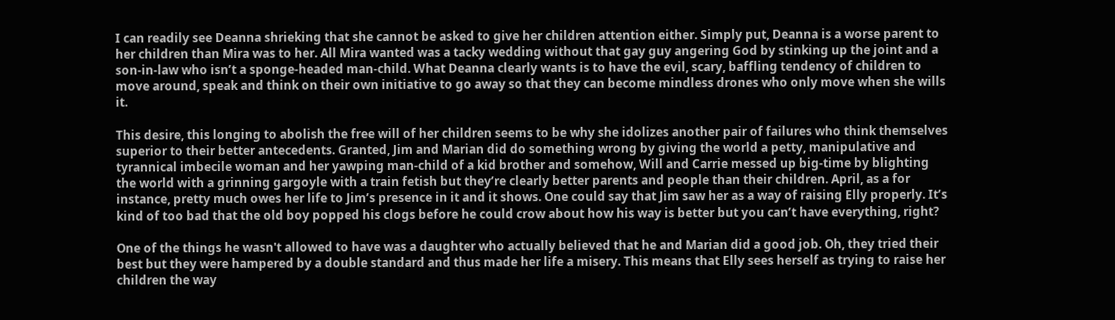I can readily see Deanna shrieking that she cannot be asked to give her children attention either. Simply put, Deanna is a worse parent to her children than Mira was to her. All Mira wanted was a tacky wedding without that gay guy angering God by stinking up the joint and a son-in-law who isn’t a sponge-headed man-child. What Deanna clearly wants is to have the evil, scary, baffling tendency of children to move around, speak and think on their own initiative to go away so that they can become mindless drones who only move when she wills it.

This desire, this longing to abolish the free will of her children seems to be why she idolizes another pair of failures who think themselves superior to their better antecedents. Granted, Jim and Marian did do something wrong by giving the world a petty, manipulative and tyrannical imbecile woman and her yawping man-child of a kid brother and somehow, Will and Carrie messed up big-time by blighting the world with a grinning gargoyle with a train fetish but they’re clearly better parents and people than their children. April, as a for instance, pretty much owes her life to Jim’s presence in it and it shows. One could say that Jim saw her as a way of raising Elly properly. It’s kind of too bad that the old boy popped his clogs before he could crow about how his way is better but you can’t have everything, right?

One of the things he wasn't allowed to have was a daughter who actually believed that he and Marian did a good job. Oh, they tried their best but they were hampered by a double standard and thus made her life a misery. This means that Elly sees herself as trying to raise her children the way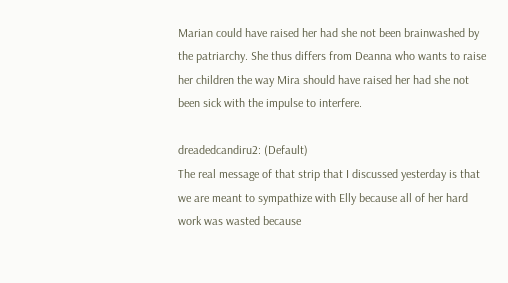Marian could have raised her had she not been brainwashed by the patriarchy. She thus differs from Deanna who wants to raise her children the way Mira should have raised her had she not been sick with the impulse to interfere.

dreadedcandiru2: (Default)
The real message of that strip that I discussed yesterday is that we are meant to sympathize with Elly because all of her hard work was wasted because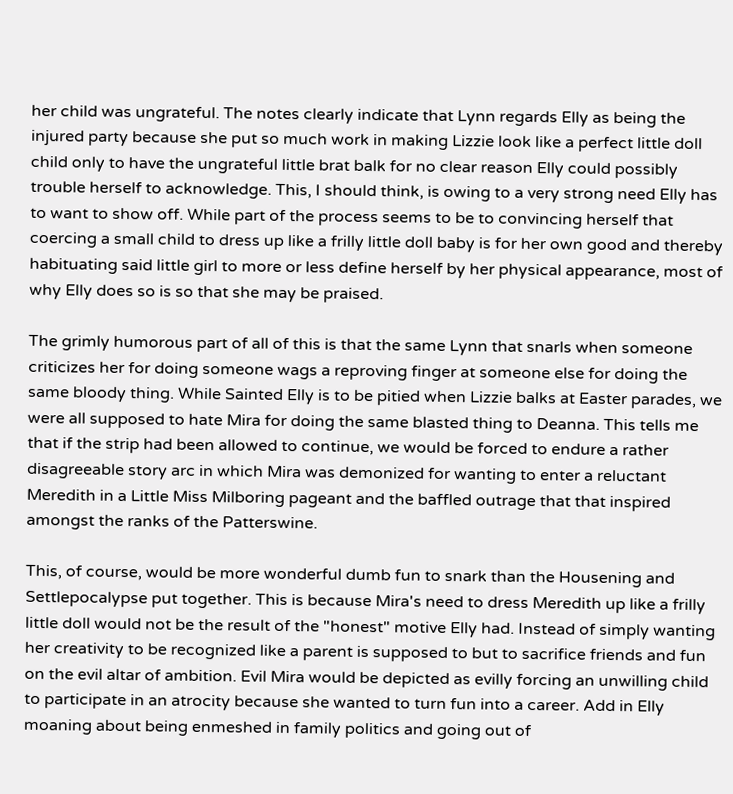her child was ungrateful. The notes clearly indicate that Lynn regards Elly as being the injured party because she put so much work in making Lizzie look like a perfect little doll child only to have the ungrateful little brat balk for no clear reason Elly could possibly trouble herself to acknowledge. This, I should think, is owing to a very strong need Elly has to want to show off. While part of the process seems to be to convincing herself that coercing a small child to dress up like a frilly little doll baby is for her own good and thereby habituating said little girl to more or less define herself by her physical appearance, most of why Elly does so is so that she may be praised.

The grimly humorous part of all of this is that the same Lynn that snarls when someone criticizes her for doing someone wags a reproving finger at someone else for doing the same bloody thing. While Sainted Elly is to be pitied when Lizzie balks at Easter parades, we were all supposed to hate Mira for doing the same blasted thing to Deanna. This tells me that if the strip had been allowed to continue, we would be forced to endure a rather disagreeable story arc in which Mira was demonized for wanting to enter a reluctant Meredith in a Little Miss Milboring pageant and the baffled outrage that that inspired amongst the ranks of the Patterswine.

This, of course, would be more wonderful dumb fun to snark than the Housening and Settlepocalypse put together. This is because Mira's need to dress Meredith up like a frilly little doll would not be the result of the "honest" motive Elly had. Instead of simply wanting her creativity to be recognized like a parent is supposed to but to sacrifice friends and fun on the evil altar of ambition. Evil Mira would be depicted as evilly forcing an unwilling child to participate in an atrocity because she wanted to turn fun into a career. Add in Elly moaning about being enmeshed in family politics and going out of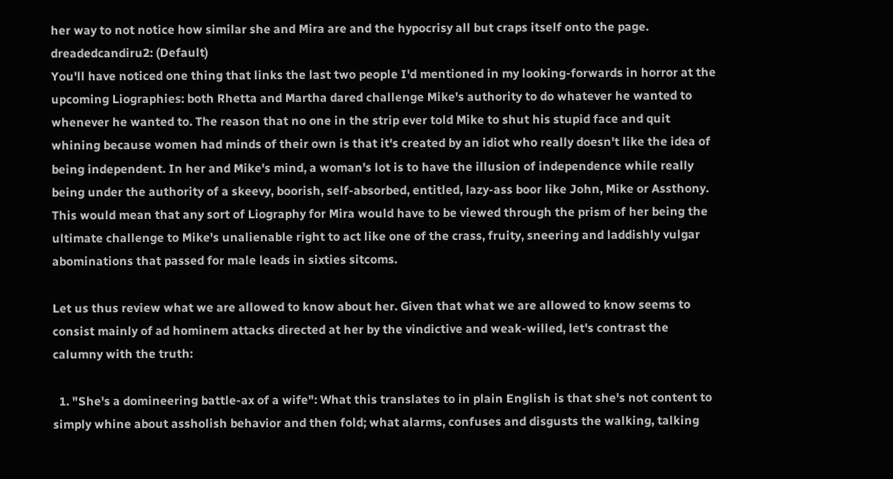her way to not notice how similar she and Mira are and the hypocrisy all but craps itself onto the page.
dreadedcandiru2: (Default)
You'll have noticed one thing that links the last two people I'd mentioned in my looking-forwards in horror at the upcoming Liographies: both Rhetta and Martha dared challenge Mike's authority to do whatever he wanted to whenever he wanted to. The reason that no one in the strip ever told Mike to shut his stupid face and quit whining because women had minds of their own is that it's created by an idiot who really doesn't like the idea of being independent. In her and Mike's mind, a woman's lot is to have the illusion of independence while really being under the authority of a skeevy, boorish, self-absorbed, entitled, lazy-ass boor like John, Mike or Assthony. This would mean that any sort of Liography for Mira would have to be viewed through the prism of her being the ultimate challenge to Mike's unalienable right to act like one of the crass, fruity, sneering and laddishly vulgar abominations that passed for male leads in sixties sitcoms.

Let us thus review what we are allowed to know about her. Given that what we are allowed to know seems to consist mainly of ad hominem attacks directed at her by the vindictive and weak-willed, let's contrast the calumny with the truth:

  1. "She's a domineering battle-ax of a wife": What this translates to in plain English is that she's not content to simply whine about assholish behavior and then fold; what alarms, confuses and disgusts the walking, talking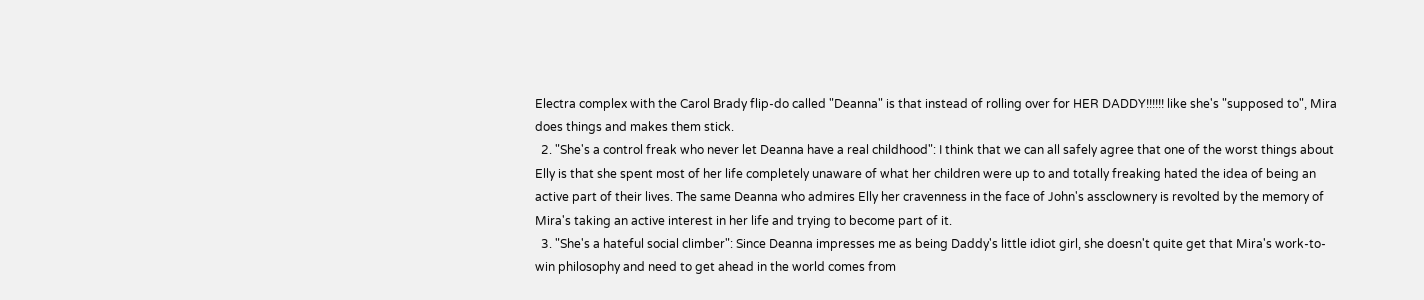Electra complex with the Carol Brady flip-do called "Deanna" is that instead of rolling over for HER DADDY!!!!!! like she's "supposed to", Mira does things and makes them stick.
  2. "She's a control freak who never let Deanna have a real childhood": I think that we can all safely agree that one of the worst things about Elly is that she spent most of her life completely unaware of what her children were up to and totally freaking hated the idea of being an active part of their lives. The same Deanna who admires Elly her cravenness in the face of John's assclownery is revolted by the memory of Mira's taking an active interest in her life and trying to become part of it.
  3. "She's a hateful social climber": Since Deanna impresses me as being Daddy's little idiot girl, she doesn't quite get that Mira's work-to-win philosophy and need to get ahead in the world comes from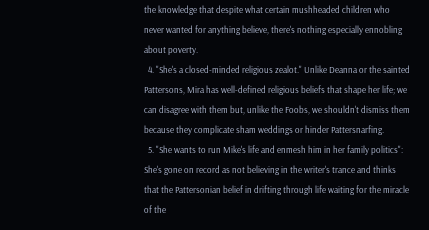the knowledge that despite what certain mushheaded children who never wanted for anything believe, there's nothing especially ennobling about poverty.
  4. "She's a closed-minded religious zealot." Unlike Deanna or the sainted Pattersons, Mira has well-defined religious beliefs that shape her life; we can disagree with them but, unlike the Foobs, we shouldn't dismiss them because they complicate sham weddings or hinder Pattersnarfing.
  5. "She wants to run Mike's life and enmesh him in her family politics": She's gone on record as not believing in the writer's trance and thinks that the Pattersonian belief in drifting through life waiting for the miracle of the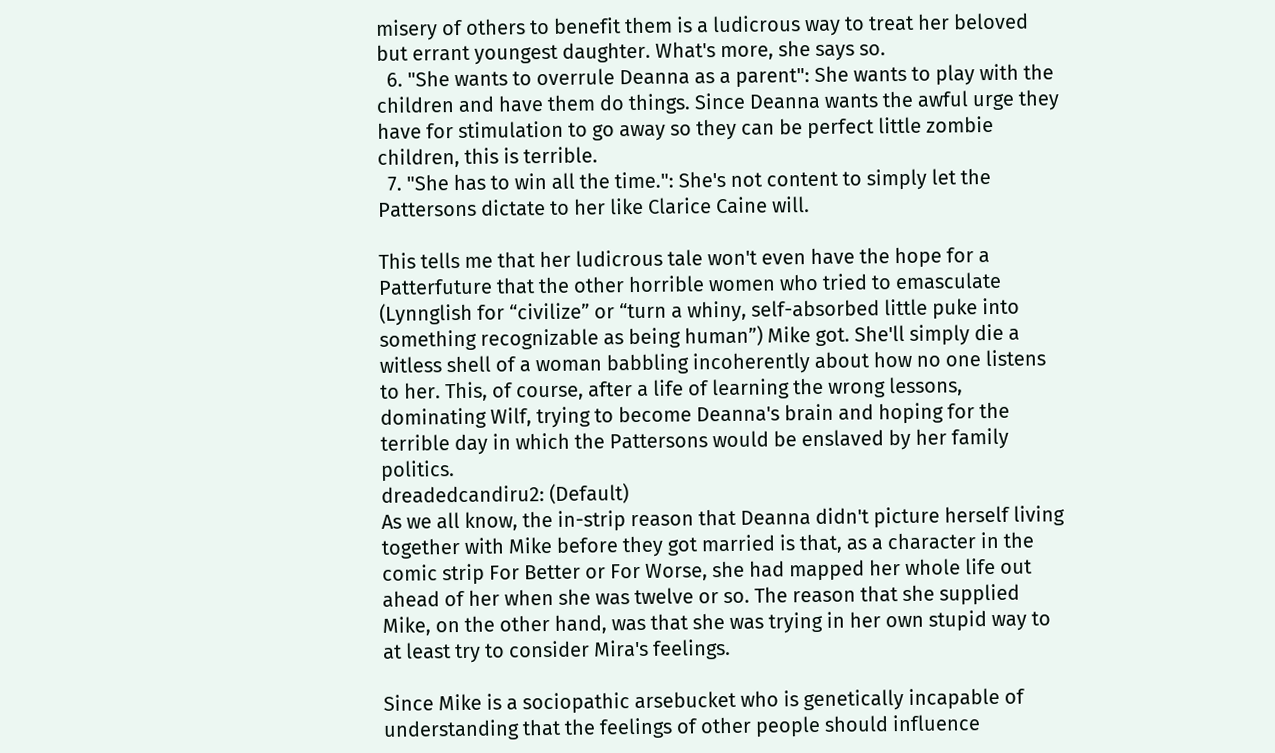misery of others to benefit them is a ludicrous way to treat her beloved but errant youngest daughter. What's more, she says so.
  6. "She wants to overrule Deanna as a parent": She wants to play with the children and have them do things. Since Deanna wants the awful urge they have for stimulation to go away so they can be perfect little zombie children, this is terrible.
  7. "She has to win all the time.": She's not content to simply let the Pattersons dictate to her like Clarice Caine will.

This tells me that her ludicrous tale won't even have the hope for a Patterfuture that the other horrible women who tried to emasculate (Lynnglish for “civilize” or “turn a whiny, self-absorbed little puke into something recognizable as being human”) Mike got. She'll simply die a witless shell of a woman babbling incoherently about how no one listens to her. This, of course, after a life of learning the wrong lessons, dominating Wilf, trying to become Deanna's brain and hoping for the terrible day in which the Pattersons would be enslaved by her family politics.
dreadedcandiru2: (Default)
As we all know, the in-strip reason that Deanna didn't picture herself living together with Mike before they got married is that, as a character in the comic strip For Better or For Worse, she had mapped her whole life out ahead of her when she was twelve or so. The reason that she supplied Mike, on the other hand, was that she was trying in her own stupid way to at least try to consider Mira's feelings.

Since Mike is a sociopathic arsebucket who is genetically incapable of understanding that the feelings of other people should influence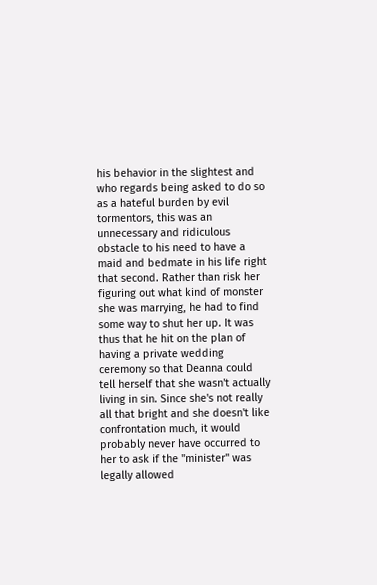his behavior in the slightest and who regards being asked to do so as a hateful burden by evil tormentors, this was an unnecessary and ridiculous obstacle to his need to have a maid and bedmate in his life right that second. Rather than risk her figuring out what kind of monster she was marrying, he had to find some way to shut her up. It was thus that he hit on the plan of having a private wedding ceremony so that Deanna could tell herself that she wasn't actually living in sin. Since she's not really all that bright and she doesn't like confrontation much, it would probably never have occurred to her to ask if the "minister" was legally allowed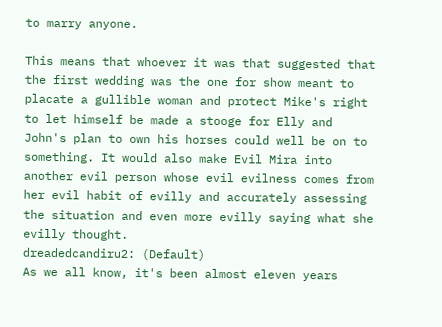to marry anyone.

This means that whoever it was that suggested that the first wedding was the one for show meant to placate a gullible woman and protect Mike's right to let himself be made a stooge for Elly and John's plan to own his horses could well be on to something. It would also make Evil Mira into another evil person whose evil evilness comes from her evil habit of evilly and accurately assessing the situation and even more evilly saying what she evilly thought.
dreadedcandiru2: (Default)
As we all know, it's been almost eleven years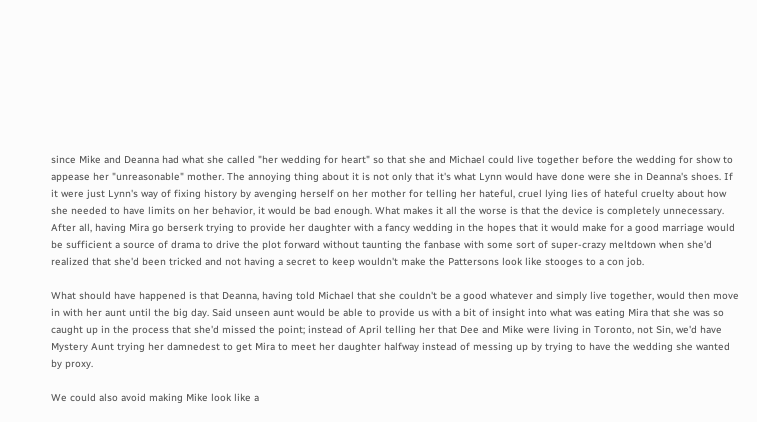since Mike and Deanna had what she called "her wedding for heart" so that she and Michael could live together before the wedding for show to appease her "unreasonable" mother. The annoying thing about it is not only that it's what Lynn would have done were she in Deanna's shoes. If it were just Lynn's way of fixing history by avenging herself on her mother for telling her hateful, cruel lying lies of hateful cruelty about how she needed to have limits on her behavior, it would be bad enough. What makes it all the worse is that the device is completely unnecessary. After all, having Mira go berserk trying to provide her daughter with a fancy wedding in the hopes that it would make for a good marriage would be sufficient a source of drama to drive the plot forward without taunting the fanbase with some sort of super-crazy meltdown when she'd realized that she'd been tricked and not having a secret to keep wouldn't make the Pattersons look like stooges to a con job.

What should have happened is that Deanna, having told Michael that she couldn't be a good whatever and simply live together, would then move in with her aunt until the big day. Said unseen aunt would be able to provide us with a bit of insight into what was eating Mira that she was so caught up in the process that she'd missed the point; instead of April telling her that Dee and Mike were living in Toronto, not Sin, we'd have Mystery Aunt trying her damnedest to get Mira to meet her daughter halfway instead of messing up by trying to have the wedding she wanted by proxy.

We could also avoid making Mike look like a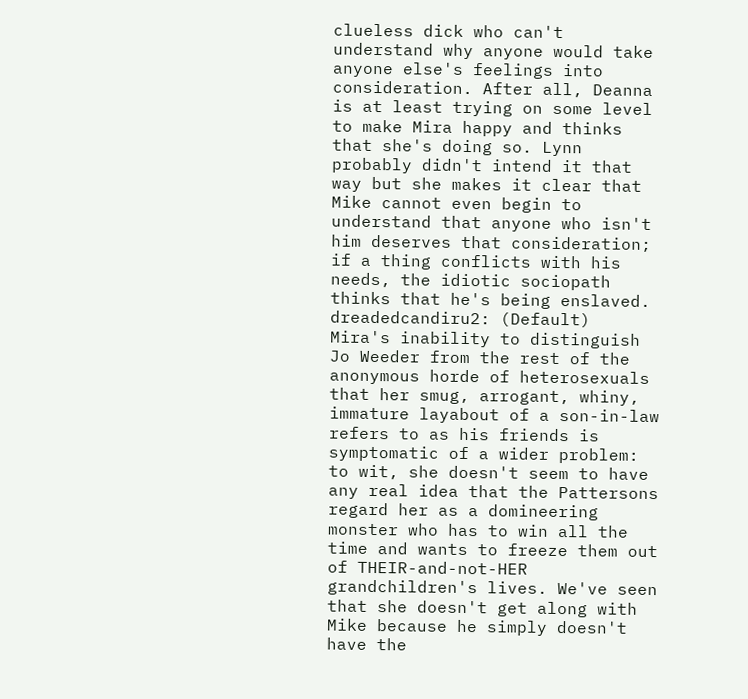clueless dick who can't understand why anyone would take anyone else's feelings into consideration. After all, Deanna is at least trying on some level to make Mira happy and thinks that she's doing so. Lynn probably didn't intend it that way but she makes it clear that Mike cannot even begin to understand that anyone who isn't him deserves that consideration; if a thing conflicts with his needs, the idiotic sociopath thinks that he's being enslaved.
dreadedcandiru2: (Default)
Mira's inability to distinguish Jo Weeder from the rest of the anonymous horde of heterosexuals that her smug, arrogant, whiny, immature layabout of a son-in-law refers to as his friends is symptomatic of a wider problem: to wit, she doesn't seem to have any real idea that the Pattersons regard her as a domineering monster who has to win all the time and wants to freeze them out of THEIR-and-not-HER grandchildren's lives. We've seen that she doesn't get along with Mike because he simply doesn't have the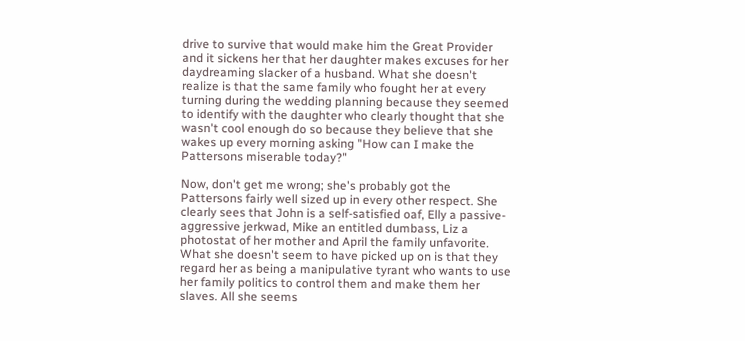drive to survive that would make him the Great Provider and it sickens her that her daughter makes excuses for her daydreaming slacker of a husband. What she doesn't realize is that the same family who fought her at every turning during the wedding planning because they seemed to identify with the daughter who clearly thought that she wasn't cool enough do so because they believe that she wakes up every morning asking "How can I make the Pattersons miserable today?"

Now, don't get me wrong; she's probably got the Pattersons fairly well sized up in every other respect. She clearly sees that John is a self-satisfied oaf, Elly a passive-aggressive jerkwad, Mike an entitled dumbass, Liz a photostat of her mother and April the family unfavorite. What she doesn't seem to have picked up on is that they regard her as being a manipulative tyrant who wants to use her family politics to control them and make them her slaves. All she seems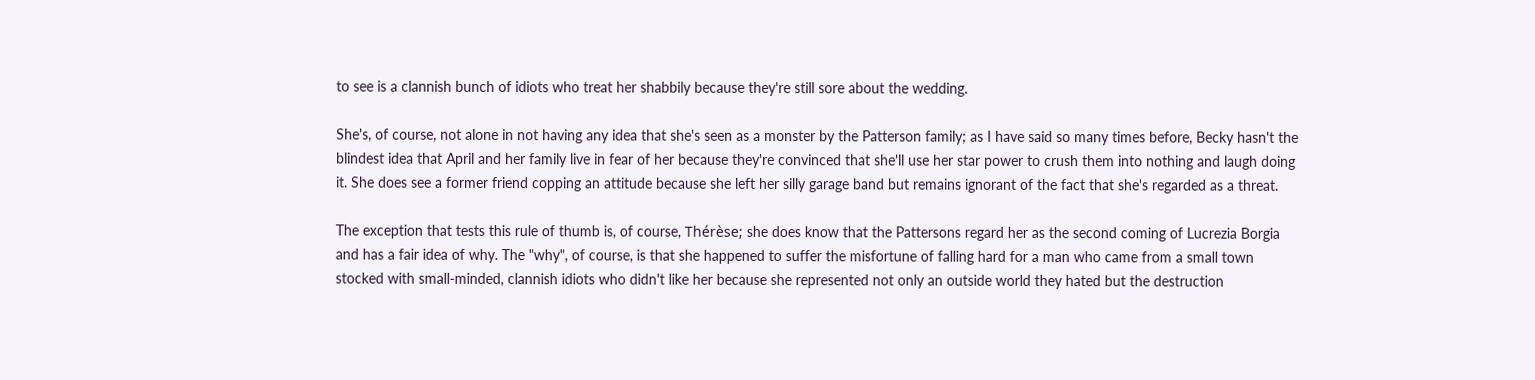to see is a clannish bunch of idiots who treat her shabbily because they're still sore about the wedding.

She's, of course, not alone in not having any idea that she's seen as a monster by the Patterson family; as I have said so many times before, Becky hasn't the blindest idea that April and her family live in fear of her because they're convinced that she'll use her star power to crush them into nothing and laugh doing it. She does see a former friend copping an attitude because she left her silly garage band but remains ignorant of the fact that she's regarded as a threat.

The exception that tests this rule of thumb is, of course, Thérèse; she does know that the Pattersons regard her as the second coming of Lucrezia Borgia and has a fair idea of why. The "why", of course, is that she happened to suffer the misfortune of falling hard for a man who came from a small town stocked with small-minded, clannish idiots who didn't like her because she represented not only an outside world they hated but the destruction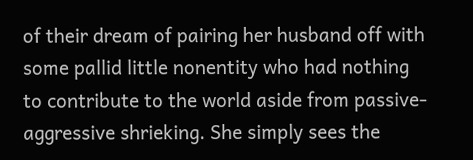of their dream of pairing her husband off with some pallid little nonentity who had nothing to contribute to the world aside from passive-aggressive shrieking. She simply sees the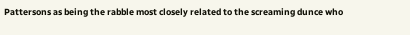Pattersons as being the rabble most closely related to the screaming dunce who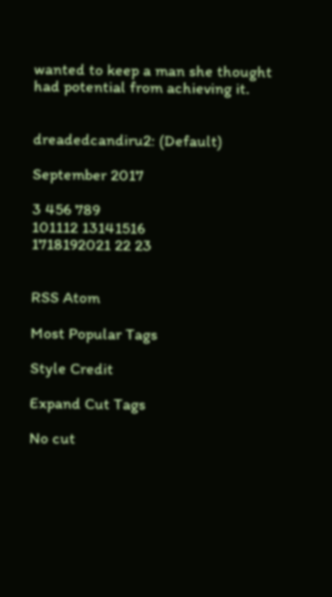wanted to keep a man she thought had potential from achieving it.


dreadedcandiru2: (Default)

September 2017

3 456 789
101112 13141516
1718192021 22 23


RSS Atom

Most Popular Tags

Style Credit

Expand Cut Tags

No cut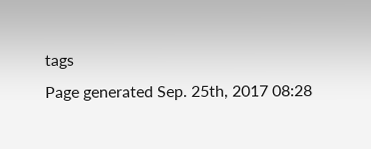tags
Page generated Sep. 25th, 2017 08:28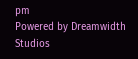pm
Powered by Dreamwidth Studios